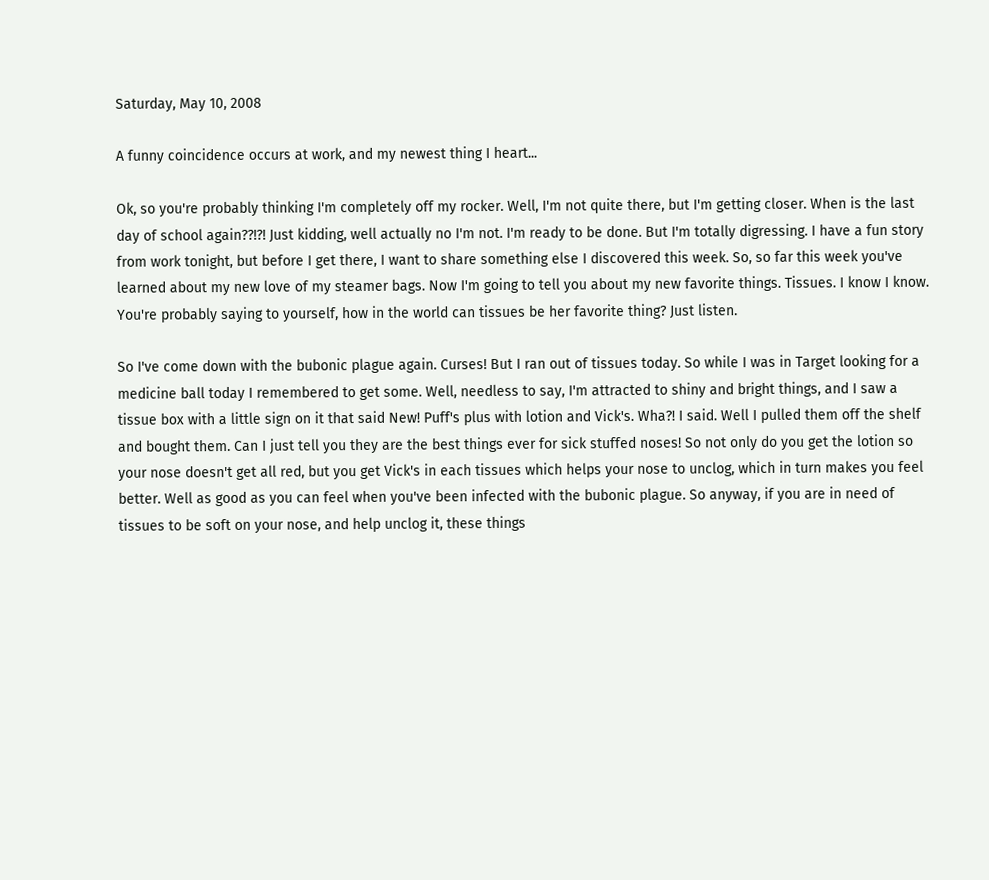Saturday, May 10, 2008

A funny coincidence occurs at work, and my newest thing I heart...

Ok, so you're probably thinking I'm completely off my rocker. Well, I'm not quite there, but I'm getting closer. When is the last day of school again??!?! Just kidding, well actually no I'm not. I'm ready to be done. But I'm totally digressing. I have a fun story from work tonight, but before I get there, I want to share something else I discovered this week. So, so far this week you've learned about my new love of my steamer bags. Now I'm going to tell you about my new favorite things. Tissues. I know I know. You're probably saying to yourself, how in the world can tissues be her favorite thing? Just listen.

So I've come down with the bubonic plague again. Curses! But I ran out of tissues today. So while I was in Target looking for a medicine ball today I remembered to get some. Well, needless to say, I'm attracted to shiny and bright things, and I saw a tissue box with a little sign on it that said New! Puff's plus with lotion and Vick's. Wha?! I said. Well I pulled them off the shelf and bought them. Can I just tell you they are the best things ever for sick stuffed noses! So not only do you get the lotion so your nose doesn't get all red, but you get Vick's in each tissues which helps your nose to unclog, which in turn makes you feel better. Well as good as you can feel when you've been infected with the bubonic plague. So anyway, if you are in need of tissues to be soft on your nose, and help unclog it, these things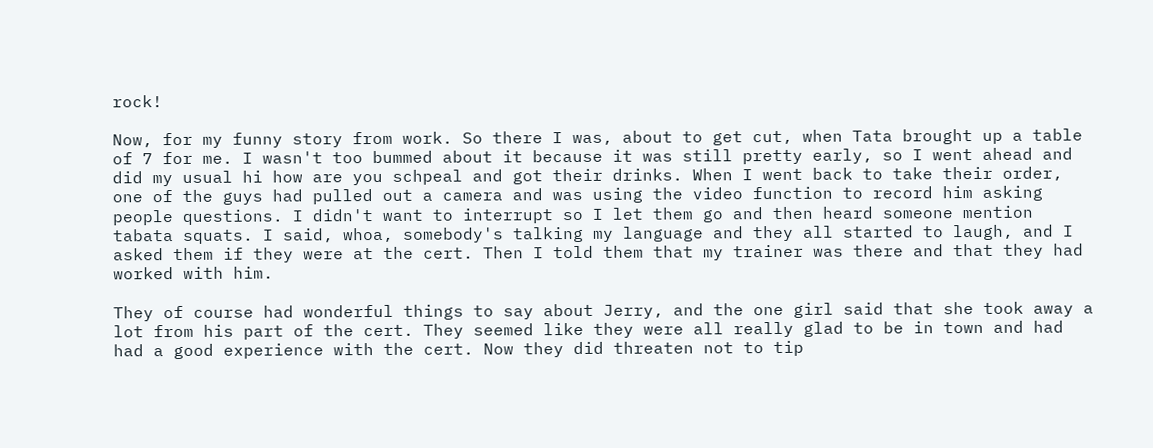rock!

Now, for my funny story from work. So there I was, about to get cut, when Tata brought up a table of 7 for me. I wasn't too bummed about it because it was still pretty early, so I went ahead and did my usual hi how are you schpeal and got their drinks. When I went back to take their order, one of the guys had pulled out a camera and was using the video function to record him asking people questions. I didn't want to interrupt so I let them go and then heard someone mention tabata squats. I said, whoa, somebody's talking my language and they all started to laugh, and I asked them if they were at the cert. Then I told them that my trainer was there and that they had worked with him.

They of course had wonderful things to say about Jerry, and the one girl said that she took away a lot from his part of the cert. They seemed like they were all really glad to be in town and had had a good experience with the cert. Now they did threaten not to tip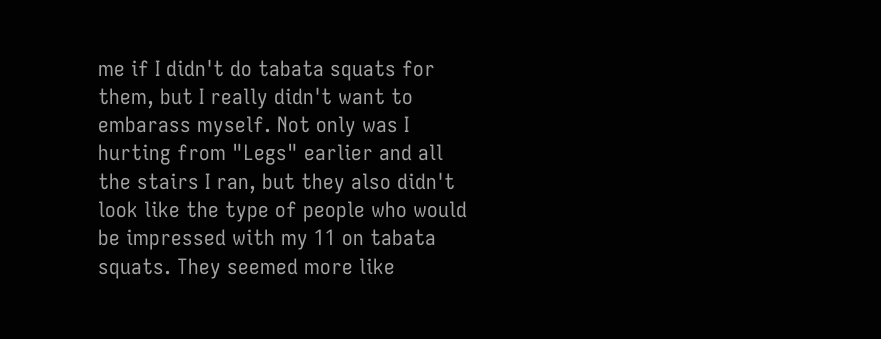me if I didn't do tabata squats for them, but I really didn't want to embarass myself. Not only was I hurting from "Legs" earlier and all the stairs I ran, but they also didn't look like the type of people who would be impressed with my 11 on tabata squats. They seemed more like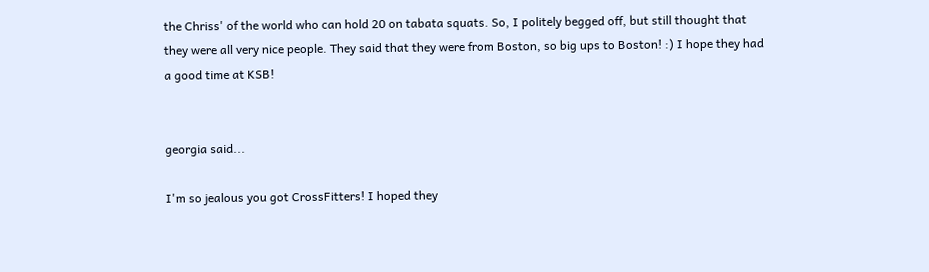the Chriss' of the world who can hold 20 on tabata squats. So, I politely begged off, but still thought that they were all very nice people. They said that they were from Boston, so big ups to Boston! :) I hope they had a good time at KSB!


georgia said...

I'm so jealous you got CrossFitters! I hoped they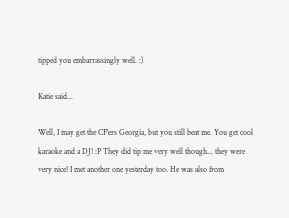tipped you embarrassingly well. :)

Katie said...

Well, I may get the CF'ers Georgia, but you still beat me. You get cool karaoke and a DJ! :P They did tip me very well though... they were very nice! I met another one yesterday too. He was also from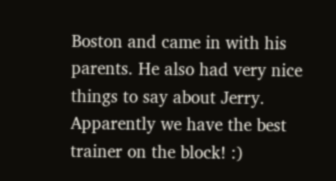Boston and came in with his parents. He also had very nice things to say about Jerry. Apparently we have the best trainer on the block! :)